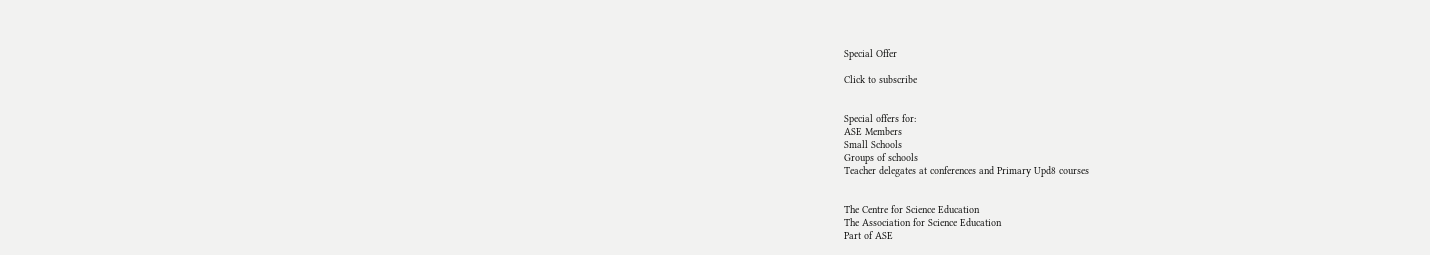Special Offer

Click to subscribe


Special offers for:
ASE Members
Small Schools
Groups of schools
Teacher delegates at conferences and Primary Upd8 courses


The Centre for Science Education
The Association for Science Education
Part of ASE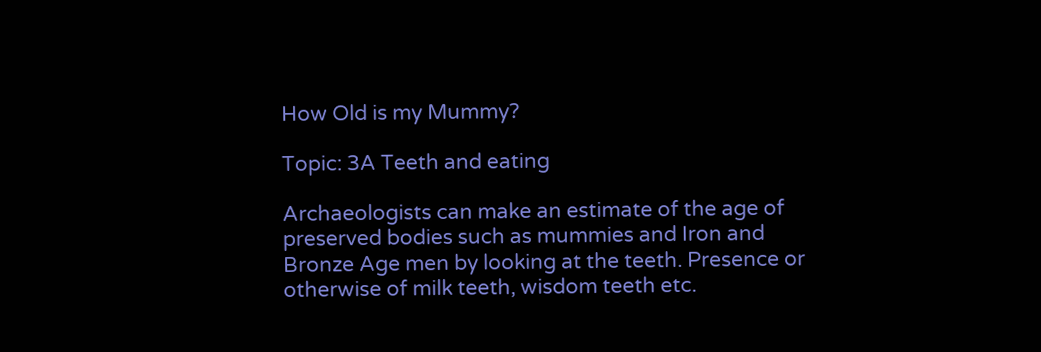How Old is my Mummy?

Topic: 3A Teeth and eating

Archaeologists can make an estimate of the age of preserved bodies such as mummies and Iron and Bronze Age men by looking at the teeth. Presence or otherwise of milk teeth, wisdom teeth etc.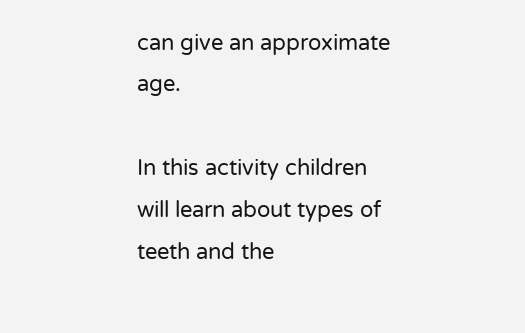can give an approximate age.

In this activity children will learn about types of teeth and the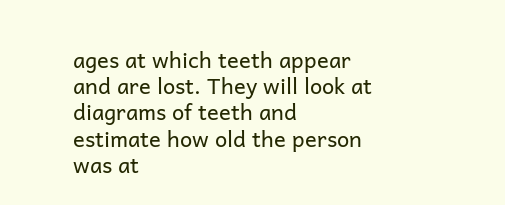ages at which teeth appear and are lost. They will look at diagrams of teeth and estimate how old the person was at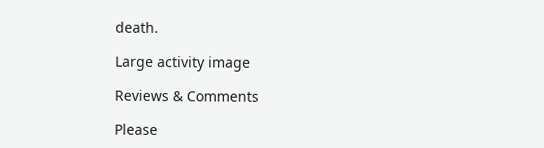death.

Large activity image

Reviews & Comments

Please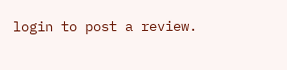login to post a review.